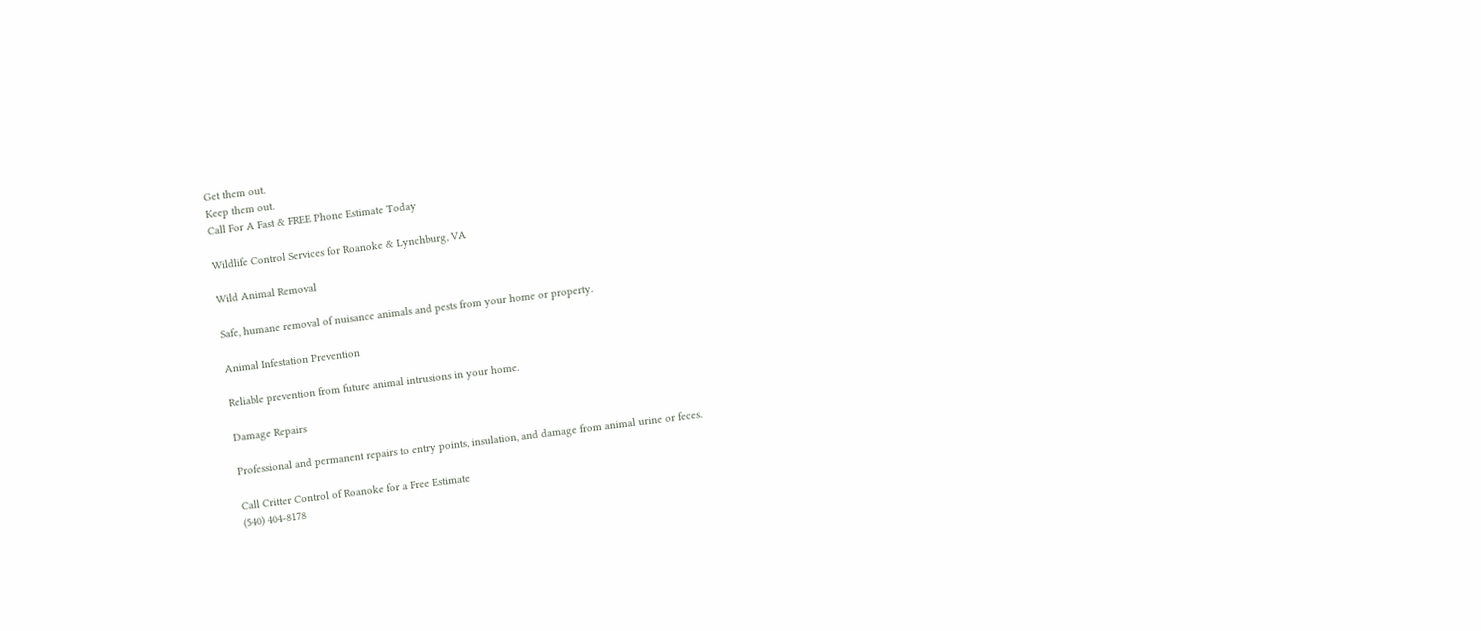Get them out.
Keep them out.
Call For A Fast & FREE Phone Estimate Today

Wildlife Control Services for Roanoke & Lynchburg, VA

Wild Animal Removal

Safe, humane removal of nuisance animals and pests from your home or property.

Animal Infestation Prevention

Reliable prevention from future animal intrusions in your home.

Damage Repairs

Professional and permanent repairs to entry points, insulation, and damage from animal urine or feces.

Call Critter Control of Roanoke for a Free Estimate
(540) 404-8178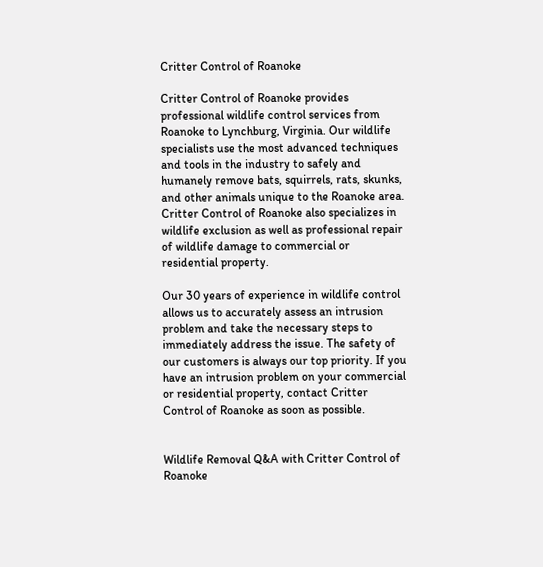Critter Control of Roanoke

Critter Control of Roanoke provides professional wildlife control services from Roanoke to Lynchburg, Virginia. Our wildlife specialists use the most advanced techniques and tools in the industry to safely and humanely remove bats, squirrels, rats, skunks, and other animals unique to the Roanoke area. Critter Control of Roanoke also specializes in wildlife exclusion as well as professional repair of wildlife damage to commercial or residential property.

Our 30 years of experience in wildlife control allows us to accurately assess an intrusion problem and take the necessary steps to immediately address the issue. The safety of our customers is always our top priority. If you have an intrusion problem on your commercial or residential property, contact Critter Control of Roanoke as soon as possible.


Wildlife Removal Q&A with Critter Control of Roanoke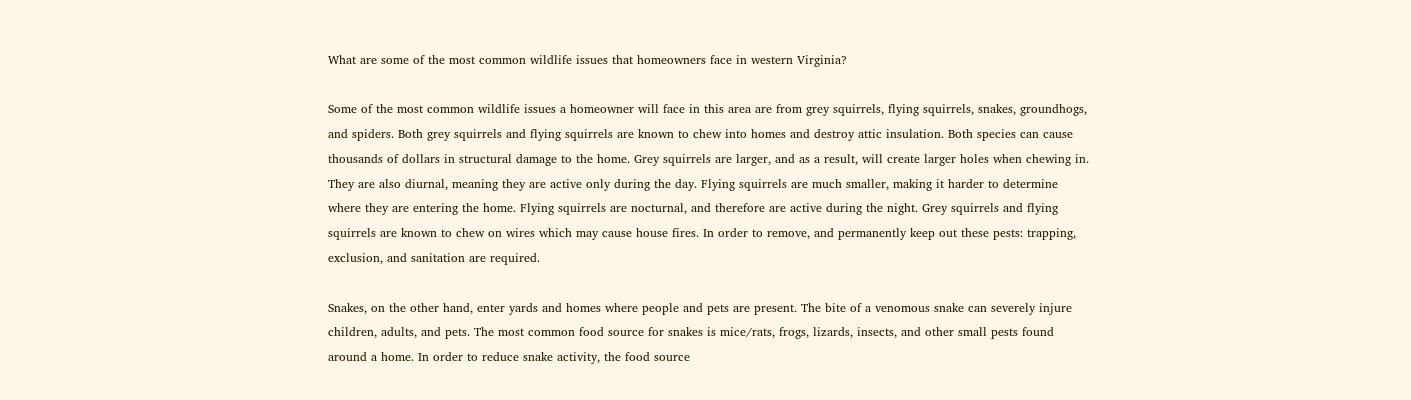What are some of the most common wildlife issues that homeowners face in western Virginia?

Some of the most common wildlife issues a homeowner will face in this area are from grey squirrels, flying squirrels, snakes, groundhogs, and spiders. Both grey squirrels and flying squirrels are known to chew into homes and destroy attic insulation. Both species can cause thousands of dollars in structural damage to the home. Grey squirrels are larger, and as a result, will create larger holes when chewing in. They are also diurnal, meaning they are active only during the day. Flying squirrels are much smaller, making it harder to determine where they are entering the home. Flying squirrels are nocturnal, and therefore are active during the night. Grey squirrels and flying squirrels are known to chew on wires which may cause house fires. In order to remove, and permanently keep out these pests: trapping, exclusion, and sanitation are required.

Snakes, on the other hand, enter yards and homes where people and pets are present. The bite of a venomous snake can severely injure children, adults, and pets. The most common food source for snakes is mice/rats, frogs, lizards, insects, and other small pests found around a home. In order to reduce snake activity, the food source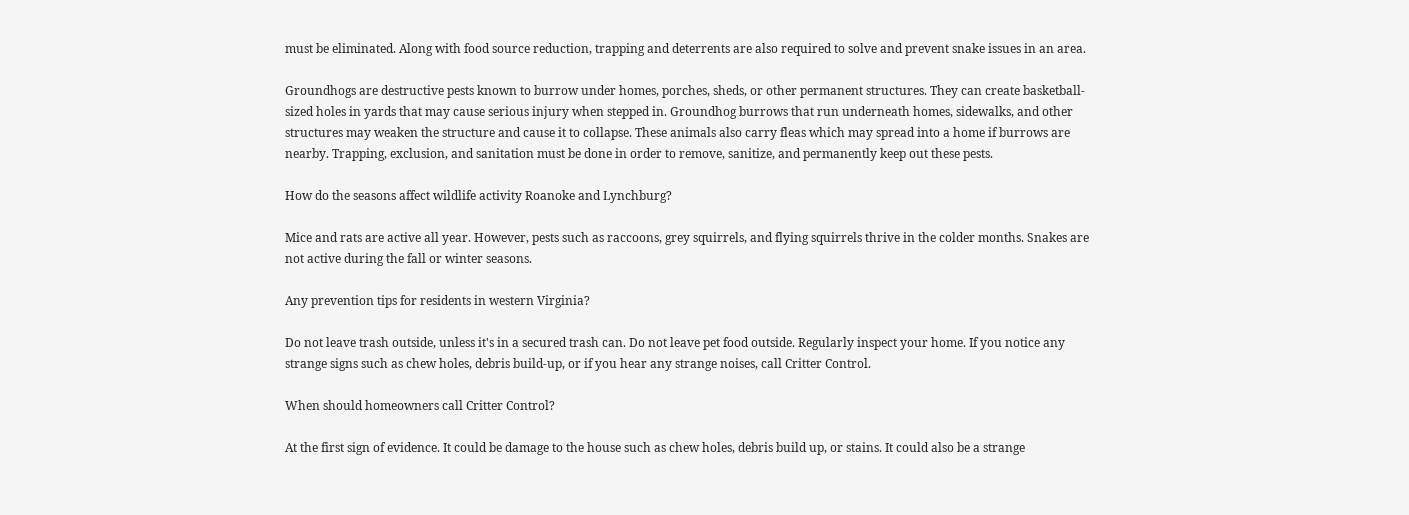must be eliminated. Along with food source reduction, trapping and deterrents are also required to solve and prevent snake issues in an area.

Groundhogs are destructive pests known to burrow under homes, porches, sheds, or other permanent structures. They can create basketball-sized holes in yards that may cause serious injury when stepped in. Groundhog burrows that run underneath homes, sidewalks, and other structures may weaken the structure and cause it to collapse. These animals also carry fleas which may spread into a home if burrows are nearby. Trapping, exclusion, and sanitation must be done in order to remove, sanitize, and permanently keep out these pests.

How do the seasons affect wildlife activity Roanoke and Lynchburg?

Mice and rats are active all year. However, pests such as raccoons, grey squirrels, and flying squirrels thrive in the colder months. Snakes are not active during the fall or winter seasons.

Any prevention tips for residents in western Virginia?

Do not leave trash outside, unless it's in a secured trash can. Do not leave pet food outside. Regularly inspect your home. If you notice any strange signs such as chew holes, debris build-up, or if you hear any strange noises, call Critter Control.

When should homeowners call Critter Control?

At the first sign of evidence. It could be damage to the house such as chew holes, debris build up, or stains. It could also be a strange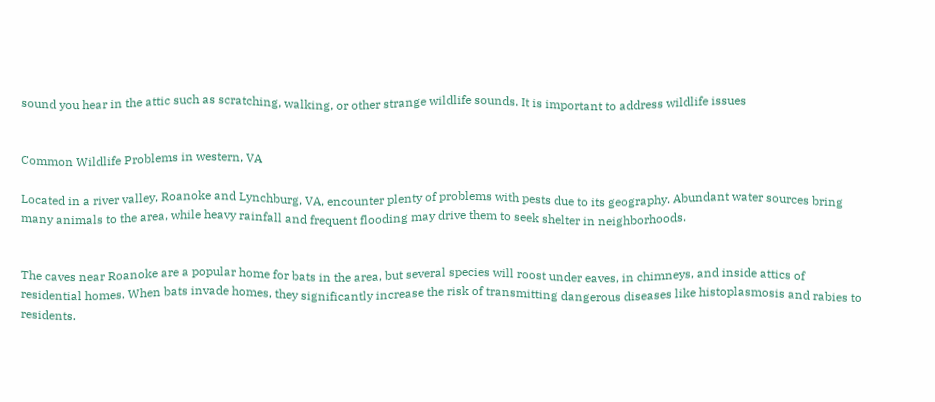sound you hear in the attic such as scratching, walking, or other strange wildlife sounds. It is important to address wildlife issues


Common Wildlife Problems in western, VA

Located in a river valley, Roanoke and Lynchburg, VA, encounter plenty of problems with pests due to its geography. Abundant water sources bring many animals to the area, while heavy rainfall and frequent flooding may drive them to seek shelter in neighborhoods.


The caves near Roanoke are a popular home for bats in the area, but several species will roost under eaves, in chimneys, and inside attics of residential homes. When bats invade homes, they significantly increase the risk of transmitting dangerous diseases like histoplasmosis and rabies to residents.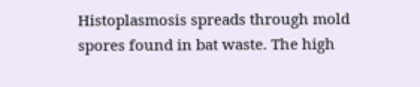Histoplasmosis spreads through mold spores found in bat waste. The high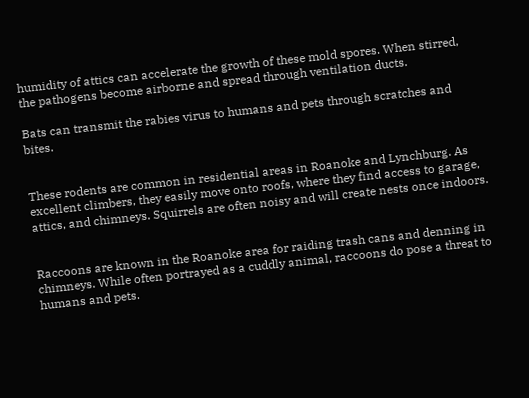humidity of attics can accelerate the growth of these mold spores. When stirred, the pathogens become airborne and spread through ventilation ducts.

Bats can transmit the rabies virus to humans and pets through scratches and bites.


These rodents are common in residential areas in Roanoke and Lynchburg. As excellent climbers, they easily move onto roofs, where they find access to garage, attics, and chimneys. Squirrels are often noisy and will create nests once indoors.


Raccoons are known in the Roanoke area for raiding trash cans and denning in chimneys. While often portrayed as a cuddly animal, raccoons do pose a threat to humans and pets.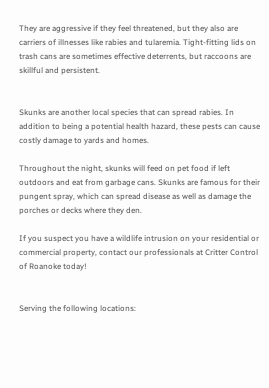They are aggressive if they feel threatened, but they also are carriers of illnesses like rabies and tularemia. Tight-fitting lids on trash cans are sometimes effective deterrents, but raccoons are skillful and persistent.


Skunks are another local species that can spread rabies. In addition to being a potential health hazard, these pests can cause costly damage to yards and homes.

Throughout the night, skunks will feed on pet food if left outdoors and eat from garbage cans. Skunks are famous for their pungent spray, which can spread disease as well as damage the porches or decks where they den.

If you suspect you have a wildlife intrusion on your residential or commercial property, contact our professionals at Critter Control of Roanoke today!


Serving the following locations: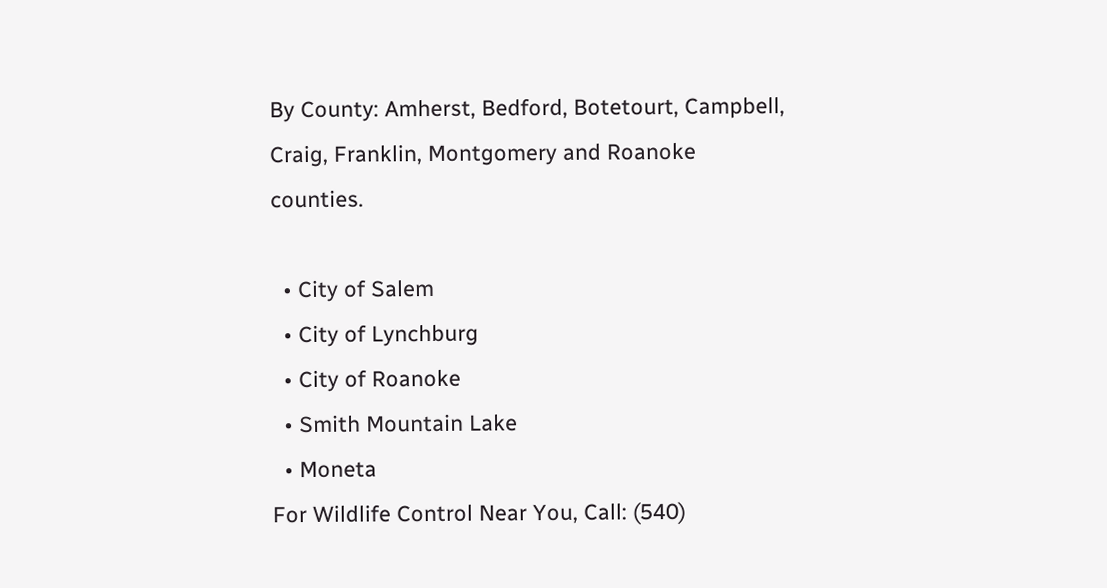By County: Amherst, Bedford, Botetourt, Campbell, Craig, Franklin, Montgomery and Roanoke counties.

  • City of Salem
  • City of Lynchburg
  • City of Roanoke
  • Smith Mountain Lake
  • Moneta
For Wildlife Control Near You, Call: (540)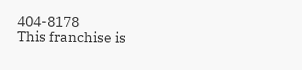404-8178
This franchise is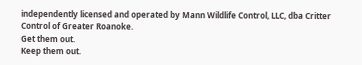independently licensed and operated by Mann Wildlife Control, LLC, dba Critter Control of Greater Roanoke.
Get them out.
Keep them out.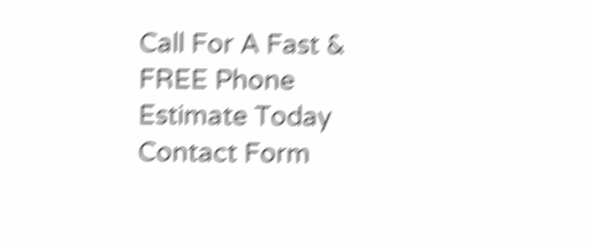Call For A Fast & FREE Phone Estimate Today
Contact Form